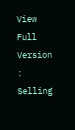View Full Version : Selling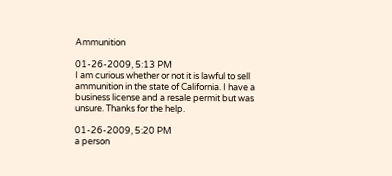Ammunition

01-26-2009, 5:13 PM
I am curious whether or not it is lawful to sell ammunition in the state of California. I have a business license and a resale permit but was unsure. Thanks for the help.

01-26-2009, 5:20 PM
a person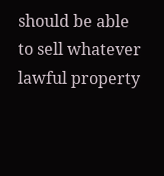should be able to sell whatever lawful property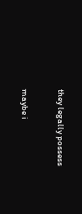they legally possess

maybe i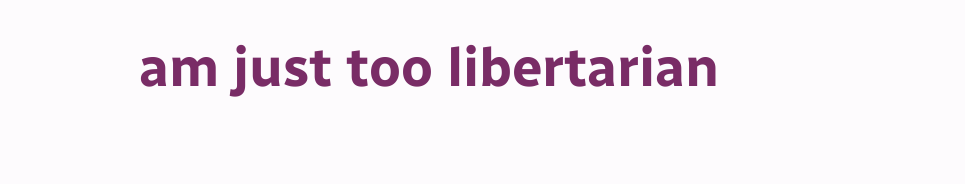am just too libertarian